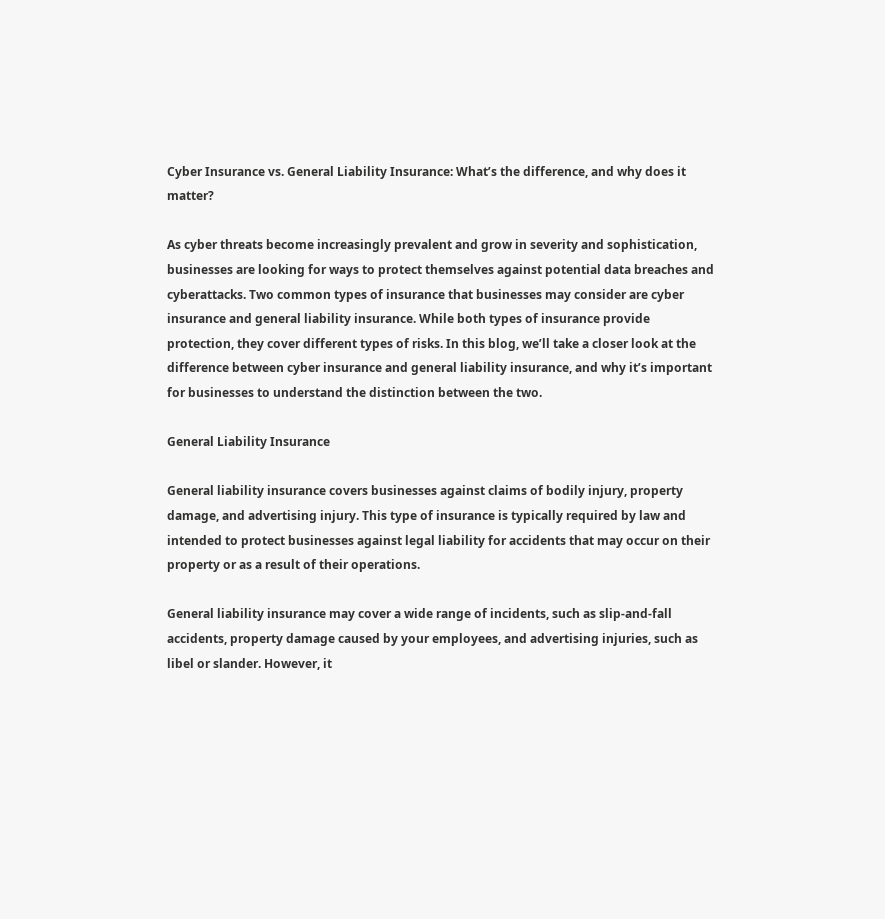Cyber Insurance vs. General Liability Insurance: What’s the difference, and why does it matter?

As cyber threats become increasingly prevalent and grow in severity and sophistication, businesses are looking for ways to protect themselves against potential data breaches and cyberattacks. Two common types of insurance that businesses may consider are cyber insurance and general liability insurance. While both types of insurance provide protection, they cover different types of risks. In this blog, we’ll take a closer look at the difference between cyber insurance and general liability insurance, and why it’s important for businesses to understand the distinction between the two.

General Liability Insurance

General liability insurance covers businesses against claims of bodily injury, property damage, and advertising injury. This type of insurance is typically required by law and intended to protect businesses against legal liability for accidents that may occur on their property or as a result of their operations.

General liability insurance may cover a wide range of incidents, such as slip-and-fall accidents, property damage caused by your employees, and advertising injuries, such as libel or slander. However, it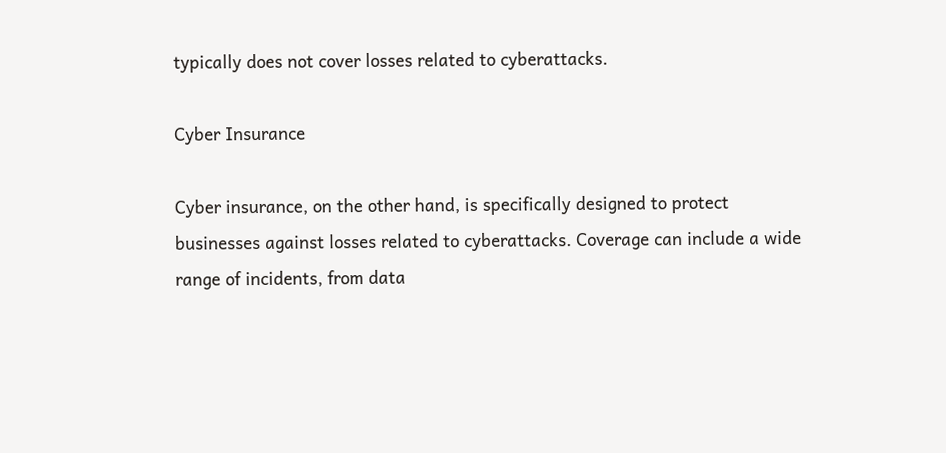typically does not cover losses related to cyberattacks.

Cyber Insurance

Cyber insurance, on the other hand, is specifically designed to protect businesses against losses related to cyberattacks. Coverage can include a wide range of incidents, from data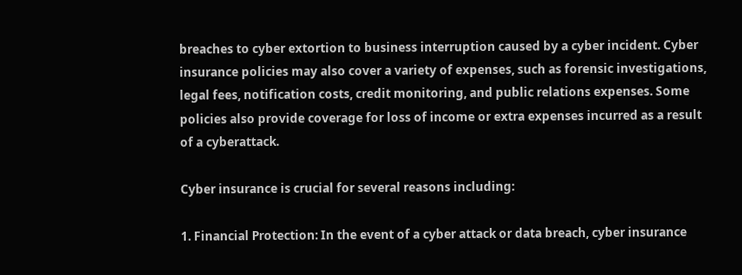breaches to cyber extortion to business interruption caused by a cyber incident. Cyber insurance policies may also cover a variety of expenses, such as forensic investigations, legal fees, notification costs, credit monitoring, and public relations expenses. Some policies also provide coverage for loss of income or extra expenses incurred as a result of a cyberattack.

Cyber insurance is crucial for several reasons including:

1. Financial Protection: In the event of a cyber attack or data breach, cyber insurance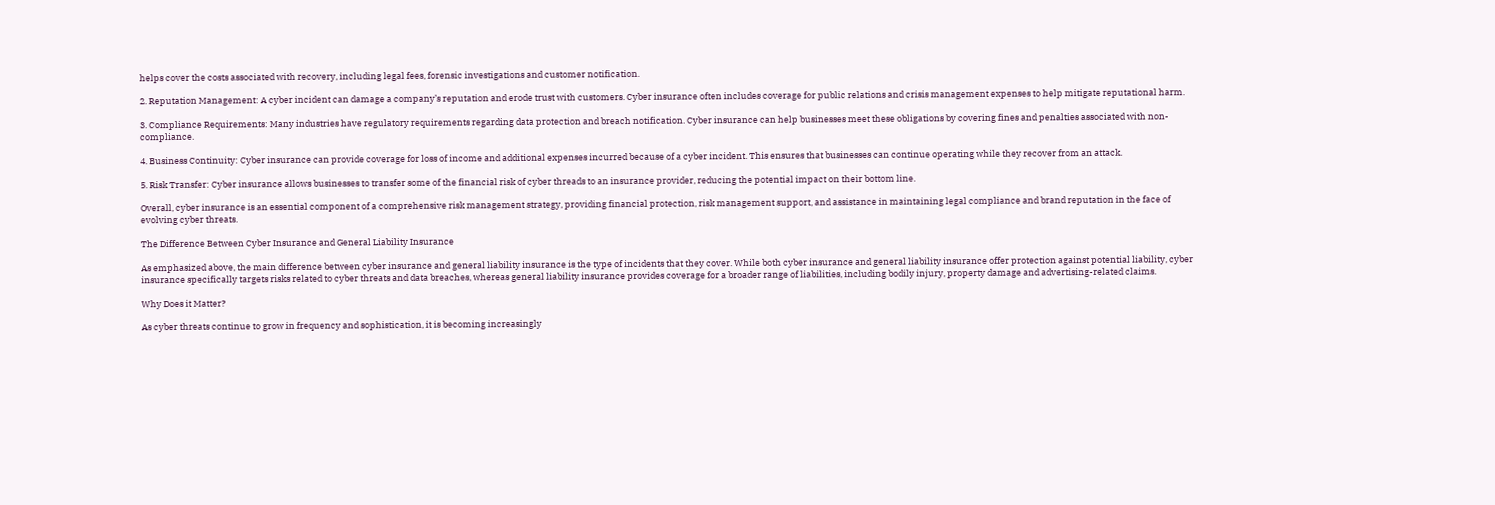helps cover the costs associated with recovery, including legal fees, forensic investigations and customer notification.

2. Reputation Management: A cyber incident can damage a company’s reputation and erode trust with customers. Cyber insurance often includes coverage for public relations and crisis management expenses to help mitigate reputational harm.

3. Compliance Requirements: Many industries have regulatory requirements regarding data protection and breach notification. Cyber insurance can help businesses meet these obligations by covering fines and penalties associated with non-compliance.

4. Business Continuity: Cyber insurance can provide coverage for loss of income and additional expenses incurred because of a cyber incident. This ensures that businesses can continue operating while they recover from an attack.

5. Risk Transfer: Cyber insurance allows businesses to transfer some of the financial risk of cyber threads to an insurance provider, reducing the potential impact on their bottom line.

Overall, cyber insurance is an essential component of a comprehensive risk management strategy, providing financial protection, risk management support, and assistance in maintaining legal compliance and brand reputation in the face of evolving cyber threats.

The Difference Between Cyber Insurance and General Liability Insurance

As emphasized above, the main difference between cyber insurance and general liability insurance is the type of incidents that they cover. While both cyber insurance and general liability insurance offer protection against potential liability, cyber insurance specifically targets risks related to cyber threats and data breaches, whereas general liability insurance provides coverage for a broader range of liabilities, including bodily injury, property damage and advertising-related claims.

Why Does it Matter?

As cyber threats continue to grow in frequency and sophistication, it is becoming increasingly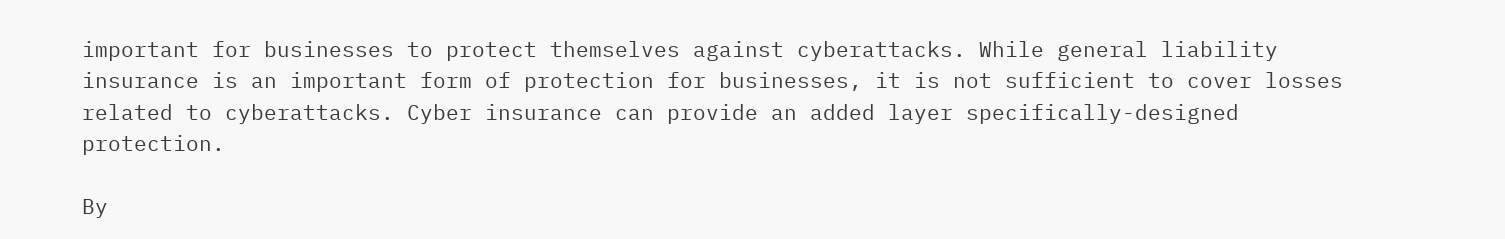important for businesses to protect themselves against cyberattacks. While general liability insurance is an important form of protection for businesses, it is not sufficient to cover losses related to cyberattacks. Cyber insurance can provide an added layer specifically-designed protection.

By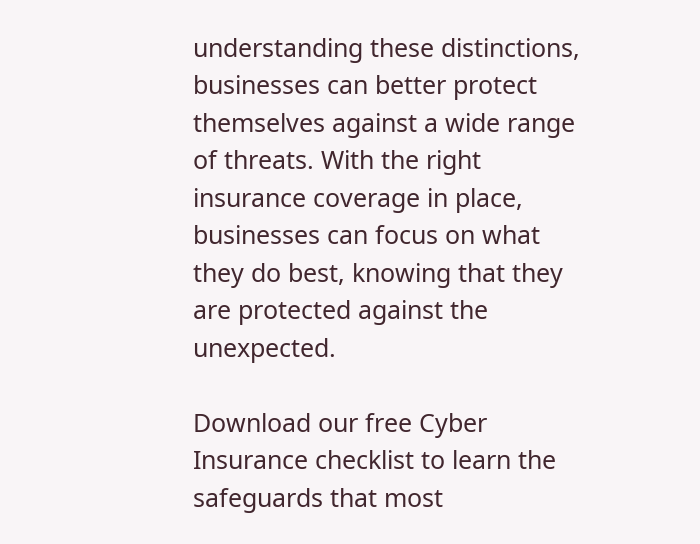understanding these distinctions, businesses can better protect themselves against a wide range of threats. With the right insurance coverage in place, businesses can focus on what they do best, knowing that they are protected against the unexpected.

Download our free Cyber Insurance checklist to learn the safeguards that most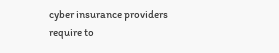cyber insurance providers require to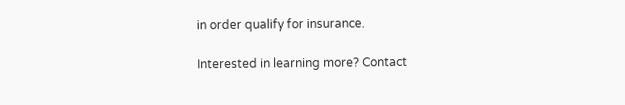in order qualify for insurance.

Interested in learning more? Contact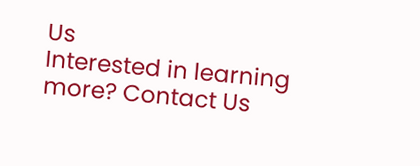Us
Interested in learning more? Contact Us